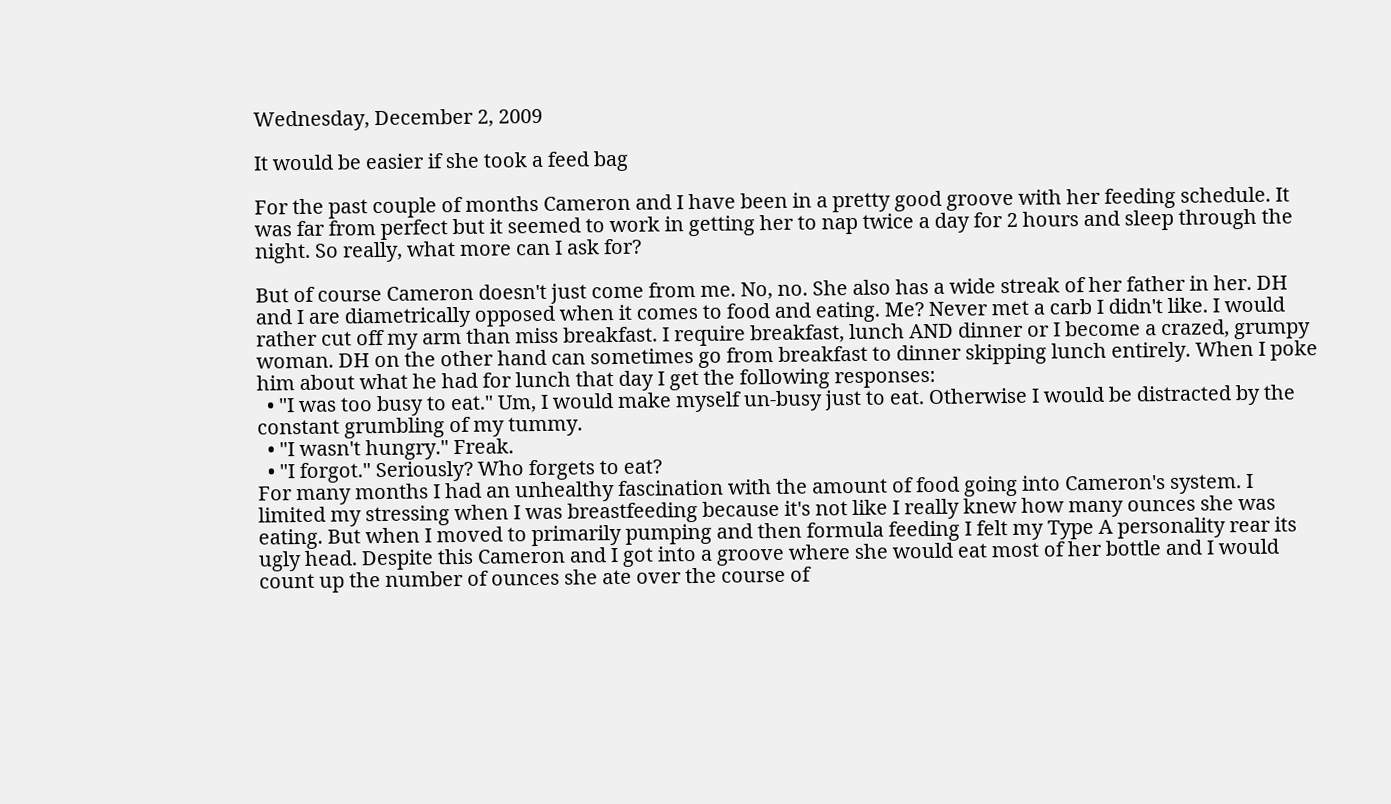Wednesday, December 2, 2009

It would be easier if she took a feed bag

For the past couple of months Cameron and I have been in a pretty good groove with her feeding schedule. It was far from perfect but it seemed to work in getting her to nap twice a day for 2 hours and sleep through the night. So really, what more can I ask for?

But of course Cameron doesn't just come from me. No, no. She also has a wide streak of her father in her. DH and I are diametrically opposed when it comes to food and eating. Me? Never met a carb I didn't like. I would rather cut off my arm than miss breakfast. I require breakfast, lunch AND dinner or I become a crazed, grumpy woman. DH on the other hand can sometimes go from breakfast to dinner skipping lunch entirely. When I poke him about what he had for lunch that day I get the following responses:
  • "I was too busy to eat." Um, I would make myself un-busy just to eat. Otherwise I would be distracted by the constant grumbling of my tummy.
  • "I wasn't hungry." Freak.
  • "I forgot." Seriously? Who forgets to eat?
For many months I had an unhealthy fascination with the amount of food going into Cameron's system. I limited my stressing when I was breastfeeding because it's not like I really knew how many ounces she was eating. But when I moved to primarily pumping and then formula feeding I felt my Type A personality rear its ugly head. Despite this Cameron and I got into a groove where she would eat most of her bottle and I would count up the number of ounces she ate over the course of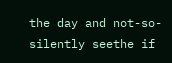the day and not-so-silently seethe if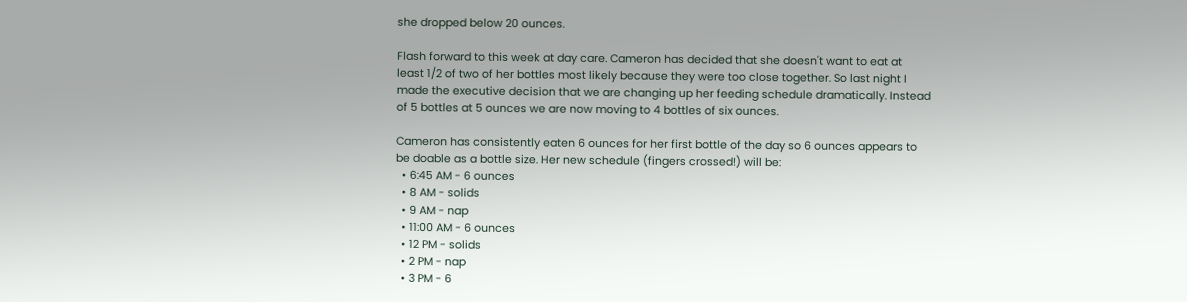she dropped below 20 ounces.

Flash forward to this week at day care. Cameron has decided that she doesn't want to eat at least 1/2 of two of her bottles most likely because they were too close together. So last night I made the executive decision that we are changing up her feeding schedule dramatically. Instead of 5 bottles at 5 ounces we are now moving to 4 bottles of six ounces.

Cameron has consistently eaten 6 ounces for her first bottle of the day so 6 ounces appears to be doable as a bottle size. Her new schedule (fingers crossed!) will be:
  • 6:45 AM - 6 ounces
  • 8 AM - solids
  • 9 AM - nap
  • 11:00 AM - 6 ounces
  • 12 PM - solids
  • 2 PM - nap
  • 3 PM - 6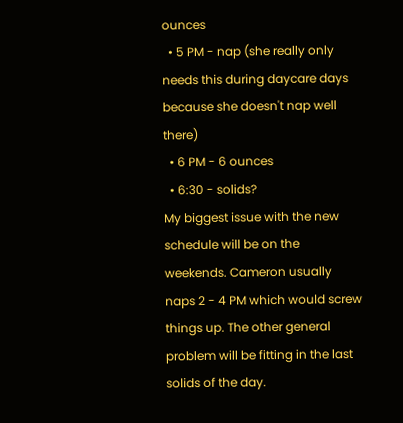ounces
  • 5 PM - nap (she really only needs this during daycare days because she doesn't nap well there)
  • 6 PM - 6 ounces
  • 6:30 - solids?
My biggest issue with the new schedule will be on the weekends. Cameron usually naps 2 - 4 PM which would screw things up. The other general problem will be fitting in the last solids of the day.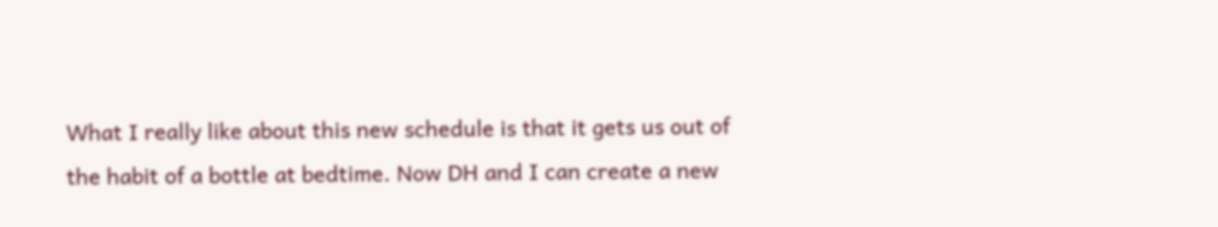What I really like about this new schedule is that it gets us out of the habit of a bottle at bedtime. Now DH and I can create a new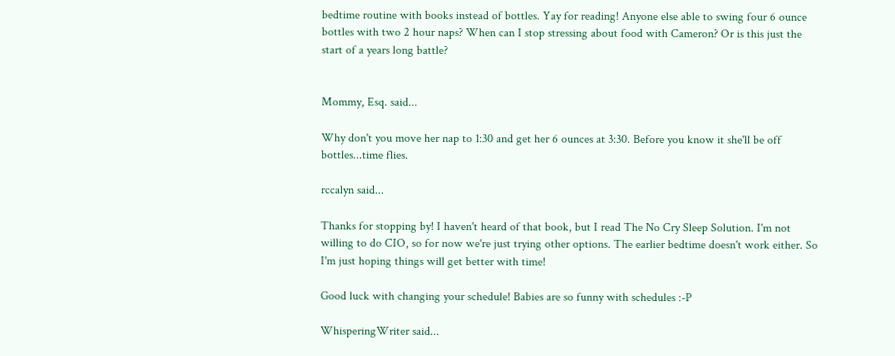bedtime routine with books instead of bottles. Yay for reading! Anyone else able to swing four 6 ounce bottles with two 2 hour naps? When can I stop stressing about food with Cameron? Or is this just the start of a years long battle?


Mommy, Esq. said...

Why don't you move her nap to 1:30 and get her 6 ounces at 3:30. Before you know it she'll be off bottles...time flies.

rccalyn said...

Thanks for stopping by! I haven't heard of that book, but I read The No Cry Sleep Solution. I'm not willing to do CIO, so for now we're just trying other options. The earlier bedtime doesn't work either. So I'm just hoping things will get better with time!

Good luck with changing your schedule! Babies are so funny with schedules :-P

WhisperingWriter said...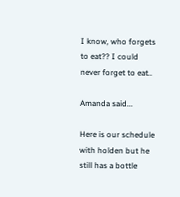I know, who forgets to eat?? I could never forget to eat..

Amanda said...

Here is our schedule with holden but he still has a bottle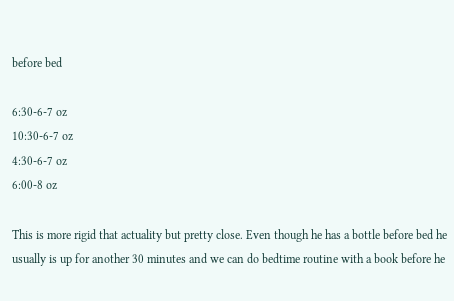before bed

6:30-6-7 oz
10:30-6-7 oz
4:30-6-7 oz
6:00-8 oz

This is more rigid that actuality but pretty close. Even though he has a bottle before bed he usually is up for another 30 minutes and we can do bedtime routine with a book before he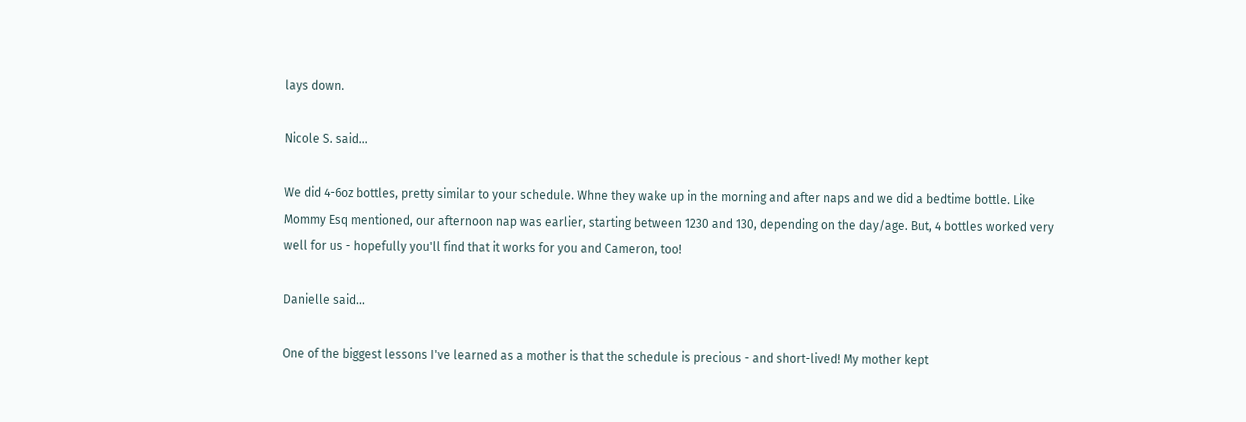lays down.

Nicole S. said...

We did 4-6oz bottles, pretty similar to your schedule. Whne they wake up in the morning and after naps and we did a bedtime bottle. Like Mommy Esq mentioned, our afternoon nap was earlier, starting between 1230 and 130, depending on the day/age. But, 4 bottles worked very well for us - hopefully you'll find that it works for you and Cameron, too!

Danielle said...

One of the biggest lessons I've learned as a mother is that the schedule is precious - and short-lived! My mother kept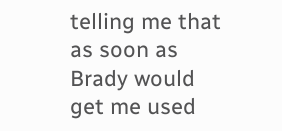telling me that as soon as Brady would get me used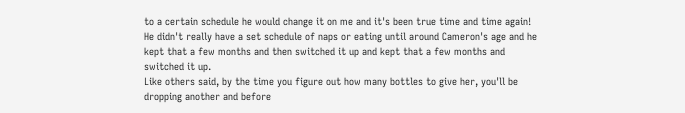to a certain schedule he would change it on me and it's been true time and time again!
He didn't really have a set schedule of naps or eating until around Cameron's age and he kept that a few months and then switched it up and kept that a few months and switched it up.
Like others said, by the time you figure out how many bottles to give her, you'll be dropping another and before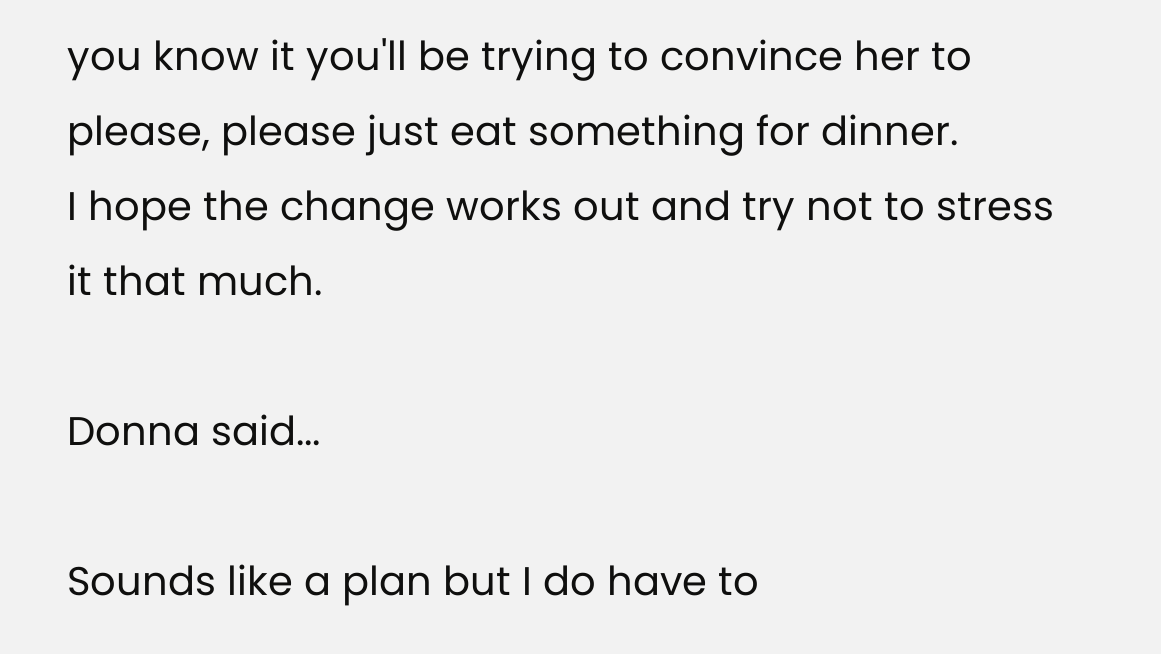you know it you'll be trying to convince her to please, please just eat something for dinner.
I hope the change works out and try not to stress it that much.

Donna said...

Sounds like a plan but I do have to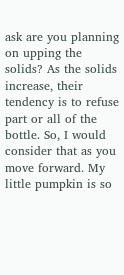ask are you planning on upping the solids? As the solids increase, their tendency is to refuse part or all of the bottle. So, I would consider that as you move forward. My little pumpkin is so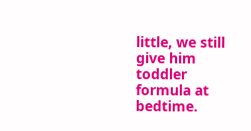little, we still give him toddler formula at bedtime.